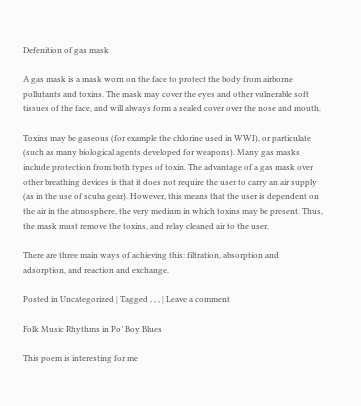Defenition of gas mask

A gas mask is a mask worn on the face to protect the body from airborne pollutants and toxins. The mask may cover the eyes and other vulnerable soft tissues of the face, and will always form a sealed cover over the nose and mouth.

Toxins may be gaseous (for example the chlorine used in WWI), or particulate (such as many biological agents developed for weapons). Many gas masks include protection from both types of toxin. The advantage of a gas mask over other breathing devices is that it does not require the user to carry an air supply (as in the use of scuba gear). However, this means that the user is dependent on the air in the atmosphere, the very medium in which toxins may be present. Thus, the mask must remove the toxins, and relay cleaned air to the user.

There are three main ways of achieving this: filtration, absorption and adsorption, and reaction and exchange.

Posted in Uncategorized | Tagged , , , | Leave a comment

Folk Music Rhythms in Po’ Boy Blues

This poem is interesting for me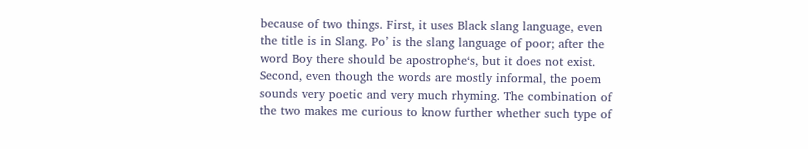because of two things. First, it uses Black slang language, even the title is in Slang. Po’ is the slang language of poor; after the word Boy there should be apostrophe‘s, but it does not exist. Second, even though the words are mostly informal, the poem sounds very poetic and very much rhyming. The combination of the two makes me curious to know further whether such type of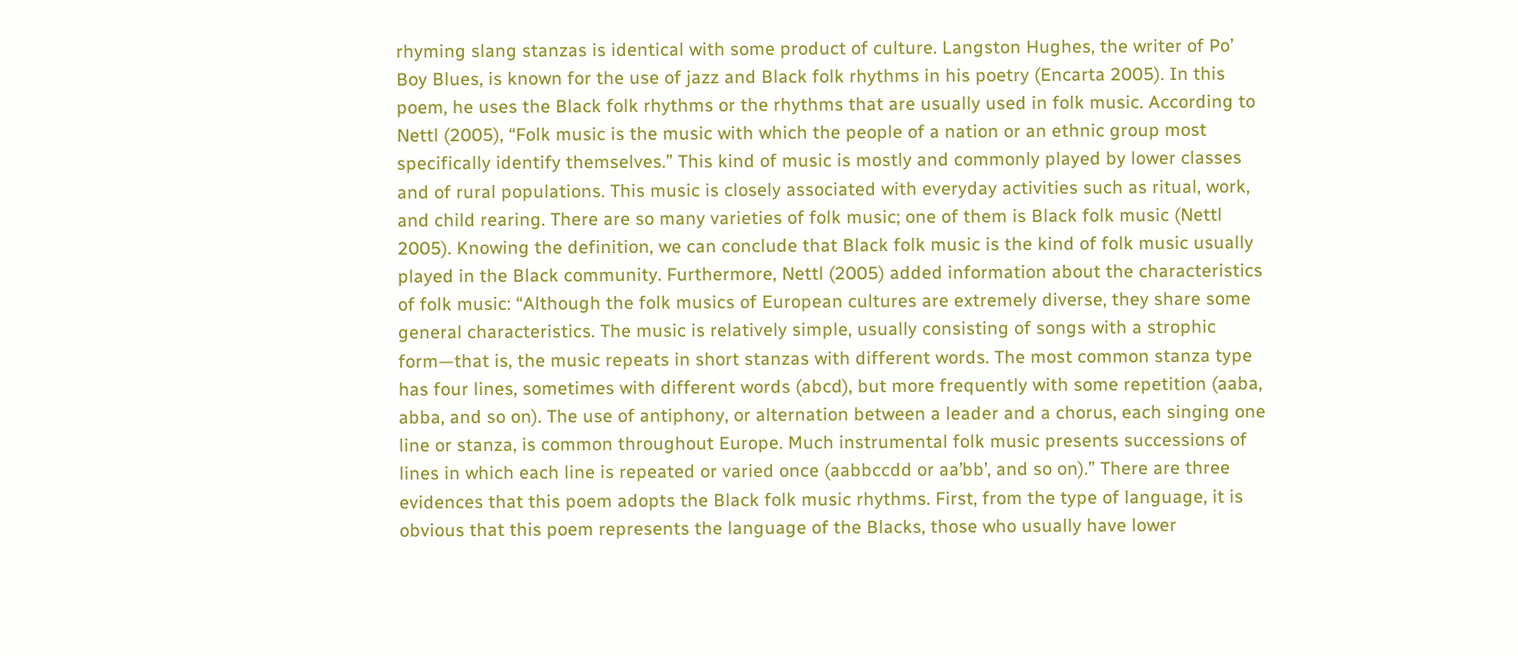rhyming slang stanzas is identical with some product of culture. Langston Hughes, the writer of Po’ Boy Blues, is known for the use of jazz and Black folk rhythms in his poetry (Encarta 2005). In this poem, he uses the Black folk rhythms or the rhythms that are usually used in folk music. According to Nettl (2005), “Folk music is the music with which the people of a nation or an ethnic group most specifically identify themselves.” This kind of music is mostly and commonly played by lower classes and of rural populations. This music is closely associated with everyday activities such as ritual, work, and child rearing. There are so many varieties of folk music; one of them is Black folk music (Nettl 2005). Knowing the definition, we can conclude that Black folk music is the kind of folk music usually played in the Black community. Furthermore, Nettl (2005) added information about the characteristics of folk music: “Although the folk musics of European cultures are extremely diverse, they share some general characteristics. The music is relatively simple, usually consisting of songs with a strophic form—that is, the music repeats in short stanzas with different words. The most common stanza type has four lines, sometimes with different words (abcd), but more frequently with some repetition (aaba, abba, and so on). The use of antiphony, or alternation between a leader and a chorus, each singing one line or stanza, is common throughout Europe. Much instrumental folk music presents successions of lines in which each line is repeated or varied once (aabbccdd or aa’bb’, and so on).” There are three evidences that this poem adopts the Black folk music rhythms. First, from the type of language, it is obvious that this poem represents the language of the Blacks, those who usually have lower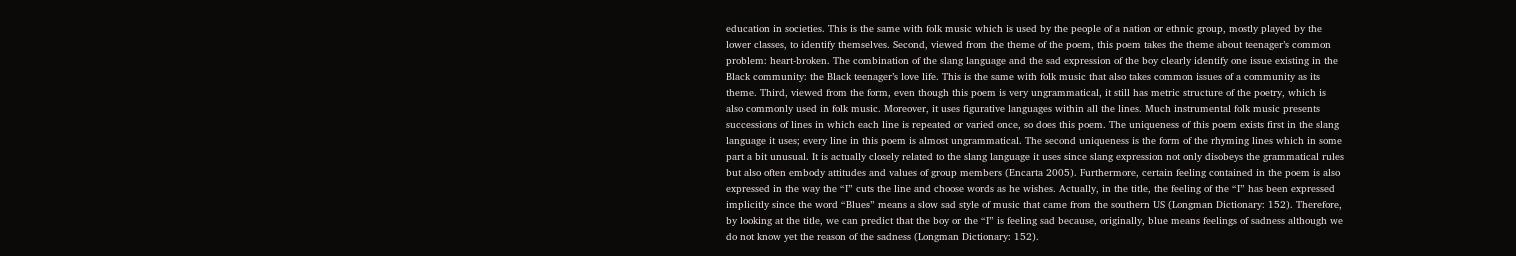education in societies. This is the same with folk music which is used by the people of a nation or ethnic group, mostly played by the lower classes, to identify themselves. Second, viewed from the theme of the poem, this poem takes the theme about teenager’s common problem: heart-broken. The combination of the slang language and the sad expression of the boy clearly identify one issue existing in the Black community: the Black teenager’s love life. This is the same with folk music that also takes common issues of a community as its theme. Third, viewed from the form, even though this poem is very ungrammatical, it still has metric structure of the poetry, which is also commonly used in folk music. Moreover, it uses figurative languages within all the lines. Much instrumental folk music presents successions of lines in which each line is repeated or varied once, so does this poem. The uniqueness of this poem exists first in the slang language it uses; every line in this poem is almost ungrammatical. The second uniqueness is the form of the rhyming lines which in some part a bit unusual. It is actually closely related to the slang language it uses since slang expression not only disobeys the grammatical rules but also often embody attitudes and values of group members (Encarta 2005). Furthermore, certain feeling contained in the poem is also expressed in the way the “I” cuts the line and choose words as he wishes. Actually, in the title, the feeling of the “I” has been expressed implicitly since the word “Blues” means a slow sad style of music that came from the southern US (Longman Dictionary: 152). Therefore, by looking at the title, we can predict that the boy or the “I” is feeling sad because, originally, blue means feelings of sadness although we do not know yet the reason of the sadness (Longman Dictionary: 152).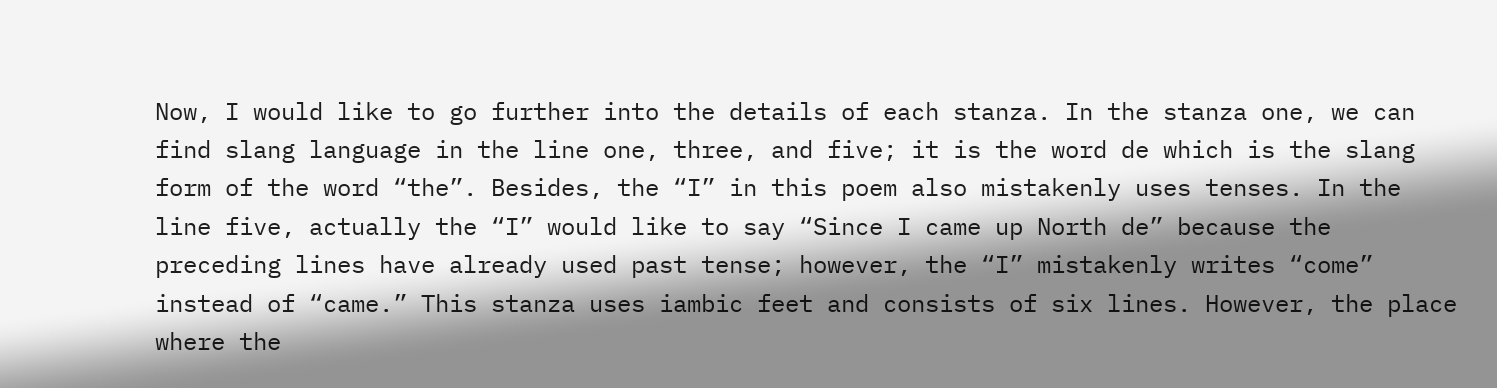Now, I would like to go further into the details of each stanza. In the stanza one, we can find slang language in the line one, three, and five; it is the word de which is the slang form of the word “the”. Besides, the “I” in this poem also mistakenly uses tenses. In the line five, actually the “I” would like to say “Since I came up North de” because the preceding lines have already used past tense; however, the “I” mistakenly writes “come” instead of “came.” This stanza uses iambic feet and consists of six lines. However, the place where the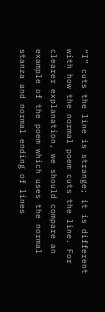“I” cuts the line is strange; it is different with how the normal poem cuts the line. For clearer explanation, we should compare an example of the poem which uses the normal stanza and normal ending of lines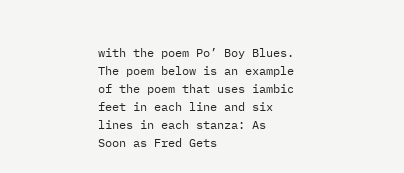with the poem Po’ Boy Blues. The poem below is an example of the poem that uses iambic feet in each line and six lines in each stanza: As Soon as Fred Gets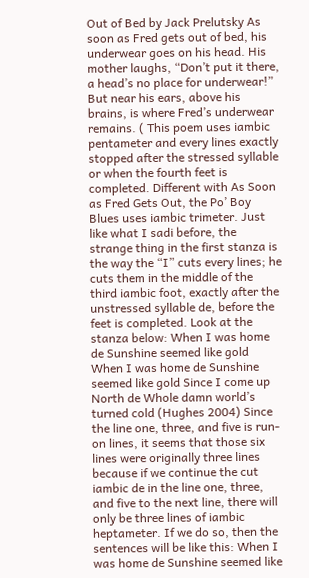Out of Bed by Jack Prelutsky As soon as Fred gets out of bed, his underwear goes on his head. His mother laughs, “Don’t put it there, a head’s no place for underwear!” But near his ears, above his brains, is where Fred’s underwear remains. ( This poem uses iambic pentameter and every lines exactly stopped after the stressed syllable or when the fourth feet is completed. Different with As Soon as Fred Gets Out, the Po’ Boy Blues uses iambic trimeter. Just like what I sadi before, the strange thing in the first stanza is the way the “I” cuts every lines; he cuts them in the middle of the third iambic foot, exactly after the unstressed syllable de, before the feet is completed. Look at the stanza below: When I was home de Sunshine seemed like gold When I was home de Sunshine seemed like gold Since I come up North de Whole damn world’s turned cold (Hughes 2004) Since the line one, three, and five is run-on lines, it seems that those six lines were originally three lines because if we continue the cut iambic de in the line one, three, and five to the next line, there will only be three lines of iambic heptameter. If we do so, then the sentences will be like this: When I was home de Sunshine seemed like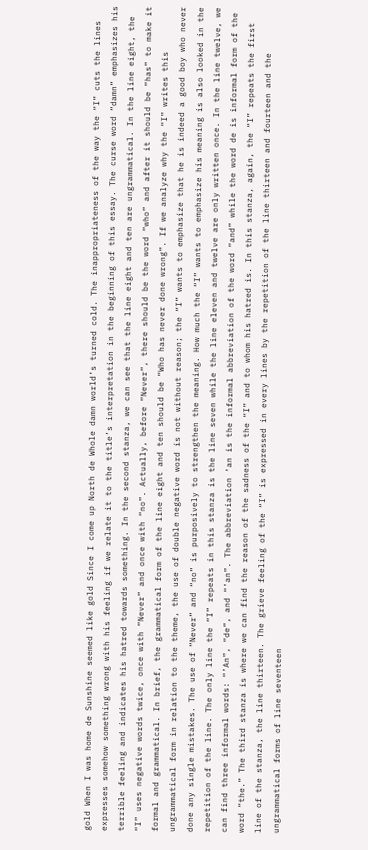gold When I was home de Sunshine seemed like gold Since I come up North de Whole damn world’s turned cold. The inappropriateness of the way the “I” cuts the lines expresses somehow something wrong with his feeling if we relate it to the title’s interpretation in the beginning of this essay. The curse word “damn” emphasizes his terrible feeling and indicates his hatred towards something. In the second stanza, we can see that the line eight and ten are ungrammatical. In the line eight, the “I” uses negative words twice, once with “Never” and once with “no”. Actually, before “Never”, there should be the word “who” and after it should be “has” to make it formal and grammatical. In brief, the grammatical form of the line eight and ten should be “Who has never done wrong”. If we analyze why the “I” writes this ungrammatical form in relation to the theme, the use of double negative word is not without reason; the “I” wants to emphasize that he is indeed a good boy who never done any single mistakes. The use of “Never” and “no” is purposively to strengthen the meaning. How much the “I” wants to emphasize his meaning is also looked in the repetition of the line. The only line the “I” repeats in this stanza is the line seven while the line eleven and twelve are only written once. In the line twelve, we can find three informal words: “’An”, “de”, and “’an”. The abbreviation ‘an is the informal abbreviation of the word “and” while the word de is informal form of the word “the.” The third stanza is where we can find the reason of the sadness of the “I” and to whom his hatred is. In this stanza, again, the “I” repeats the first line of the stanza, the line thirteen. The grieve feeling of the “I” is expressed in every lines by the repetition of the line thirteen and fourteen and the ungrammatical forms of line seventeen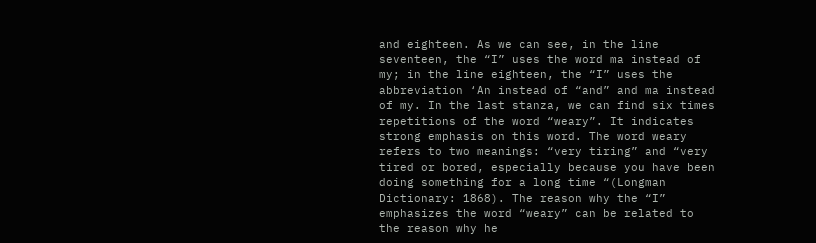and eighteen. As we can see, in the line seventeen, the “I” uses the word ma instead of my; in the line eighteen, the “I” uses the abbreviation ‘An instead of “and” and ma instead of my. In the last stanza, we can find six times repetitions of the word “weary”. It indicates strong emphasis on this word. The word weary refers to two meanings: “very tiring” and “very tired or bored, especially because you have been doing something for a long time “(Longman Dictionary: 1868). The reason why the “I” emphasizes the word “weary” can be related to the reason why he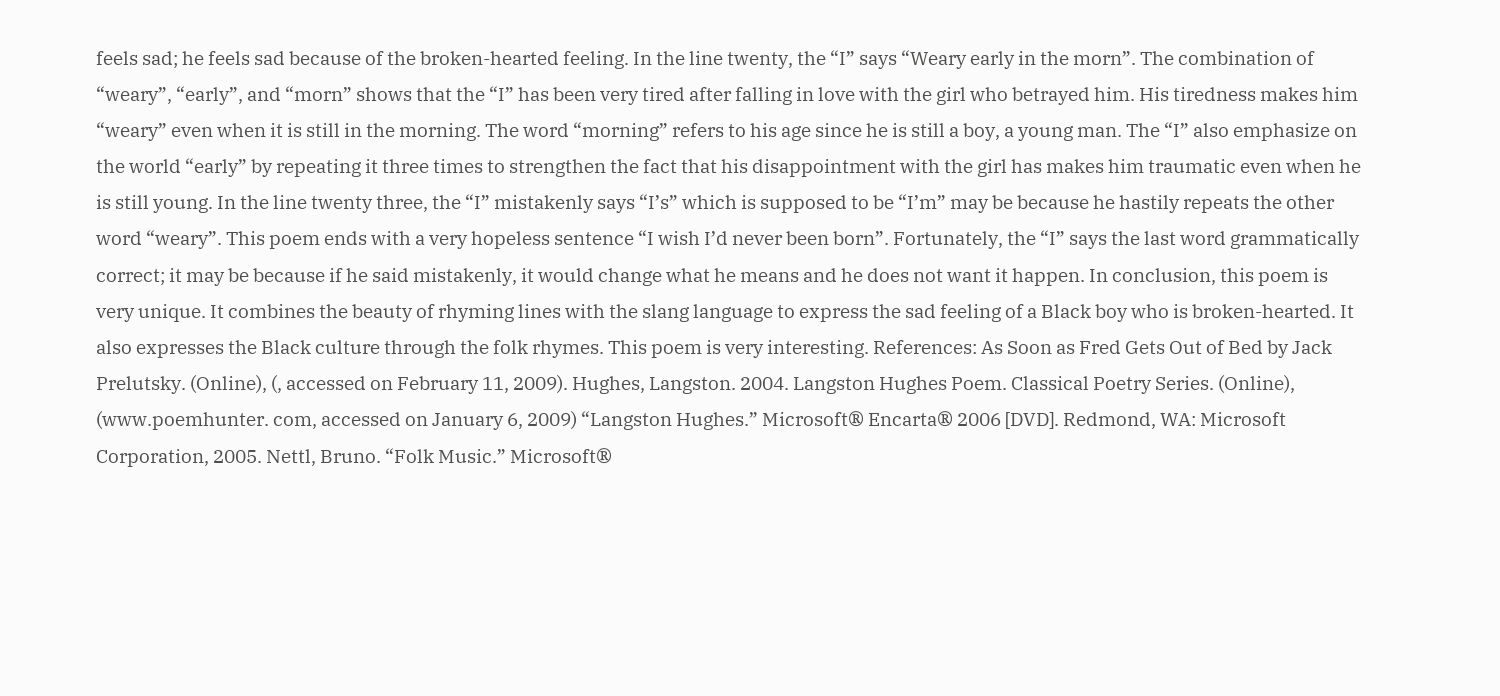feels sad; he feels sad because of the broken-hearted feeling. In the line twenty, the “I” says “Weary early in the morn”. The combination of “weary”, “early”, and “morn” shows that the “I” has been very tired after falling in love with the girl who betrayed him. His tiredness makes him “weary” even when it is still in the morning. The word “morning” refers to his age since he is still a boy, a young man. The “I” also emphasize on the world “early” by repeating it three times to strengthen the fact that his disappointment with the girl has makes him traumatic even when he is still young. In the line twenty three, the “I” mistakenly says “I’s” which is supposed to be “I’m” may be because he hastily repeats the other word “weary”. This poem ends with a very hopeless sentence “I wish I’d never been born”. Fortunately, the “I” says the last word grammatically correct; it may be because if he said mistakenly, it would change what he means and he does not want it happen. In conclusion, this poem is very unique. It combines the beauty of rhyming lines with the slang language to express the sad feeling of a Black boy who is broken-hearted. It also expresses the Black culture through the folk rhymes. This poem is very interesting. References: As Soon as Fred Gets Out of Bed by Jack Prelutsky. (Online), (, accessed on February 11, 2009). Hughes, Langston. 2004. Langston Hughes Poem. Classical Poetry Series. (Online), (www.poemhunter. com, accessed on January 6, 2009) “Langston Hughes.” Microsoft® Encarta® 2006 [DVD]. Redmond, WA: Microsoft Corporation, 2005. Nettl, Bruno. “Folk Music.” Microsoft®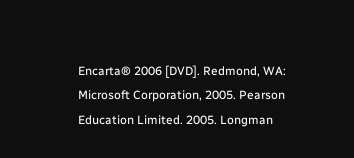Encarta® 2006 [DVD]. Redmond, WA: Microsoft Corporation, 2005. Pearson Education Limited. 2005. Longman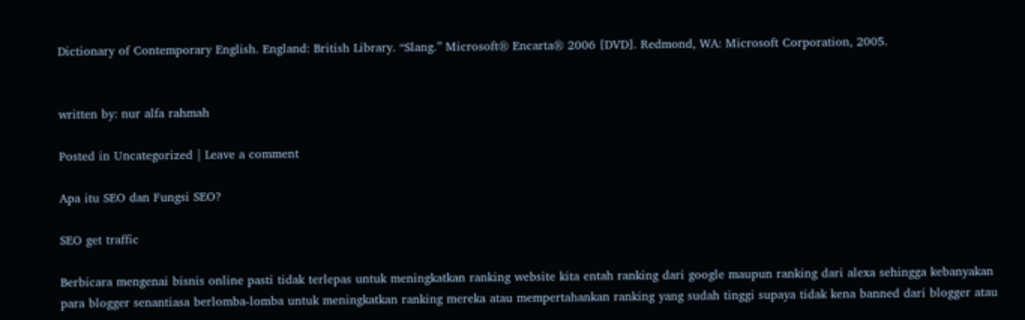Dictionary of Contemporary English. England: British Library. “Slang.” Microsoft® Encarta® 2006 [DVD]. Redmond, WA: Microsoft Corporation, 2005.


written by: nur alfa rahmah

Posted in Uncategorized | Leave a comment

Apa itu SEO dan Fungsi SEO?

SEO get traffic

Berbicara mengenai bisnis online pasti tidak terlepas untuk meningkatkan ranking website kita entah ranking dari google maupun ranking dari alexa sehingga kebanyakan para blogger senantiasa berlomba-lomba untuk meningkatkan ranking mereka atau mempertahankan ranking yang sudah tinggi supaya tidak kena banned dari blogger atau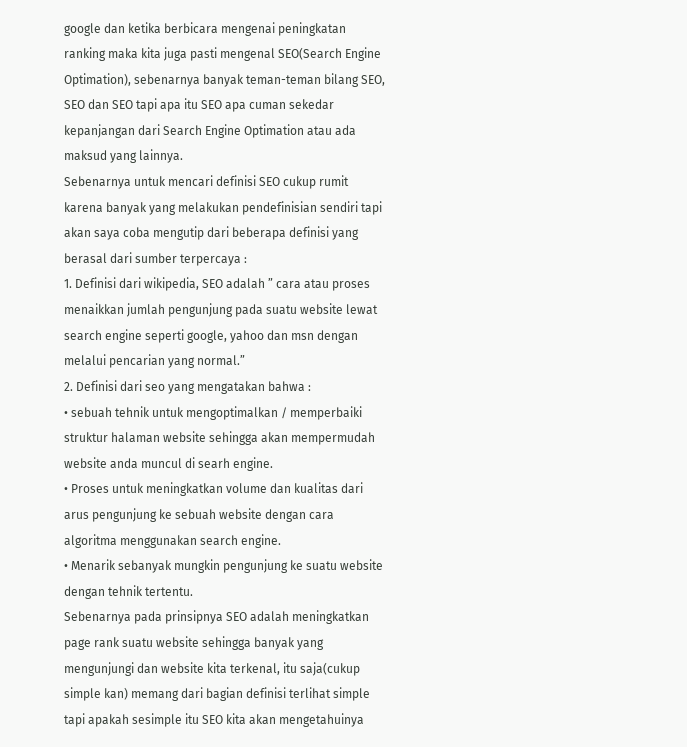google dan ketika berbicara mengenai peningkatan ranking maka kita juga pasti mengenal SEO(Search Engine Optimation), sebenarnya banyak teman-teman bilang SEO, SEO dan SEO tapi apa itu SEO apa cuman sekedar kepanjangan dari Search Engine Optimation atau ada maksud yang lainnya.
Sebenarnya untuk mencari definisi SEO cukup rumit karena banyak yang melakukan pendefinisian sendiri tapi akan saya coba mengutip dari beberapa definisi yang berasal dari sumber terpercaya :
1. Definisi dari wikipedia, SEO adalah ” cara atau proses menaikkan jumlah pengunjung pada suatu website lewat search engine seperti google, yahoo dan msn dengan melalui pencarian yang normal.”
2. Definisi dari seo yang mengatakan bahwa :
• sebuah tehnik untuk mengoptimalkan / memperbaiki struktur halaman website sehingga akan mempermudah website anda muncul di searh engine.
• Proses untuk meningkatkan volume dan kualitas dari arus pengunjung ke sebuah website dengan cara algoritma menggunakan search engine.
• Menarik sebanyak mungkin pengunjung ke suatu website dengan tehnik tertentu.
Sebenarnya pada prinsipnya SEO adalah meningkatkan page rank suatu website sehingga banyak yang mengunjungi dan website kita terkenal, itu saja(cukup simple kan) memang dari bagian definisi terlihat simple tapi apakah sesimple itu SEO kita akan mengetahuinya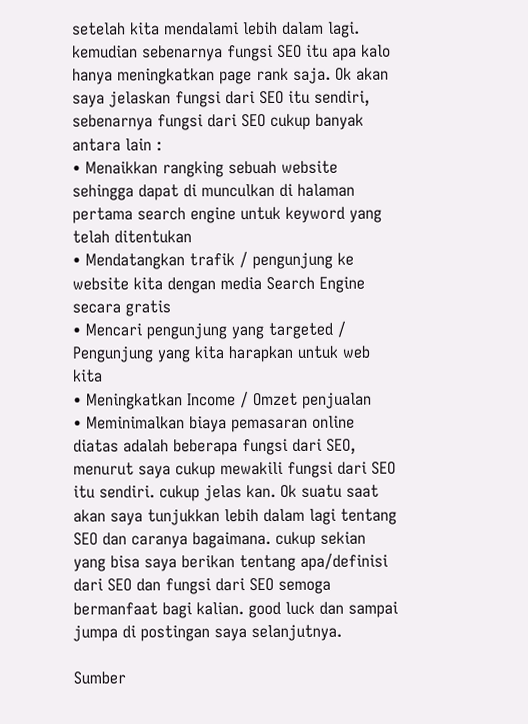setelah kita mendalami lebih dalam lagi. kemudian sebenarnya fungsi SEO itu apa kalo hanya meningkatkan page rank saja. Ok akan saya jelaskan fungsi dari SEO itu sendiri, sebenarnya fungsi dari SEO cukup banyak antara lain :
• Menaikkan rangking sebuah website sehingga dapat di munculkan di halaman pertama search engine untuk keyword yang telah ditentukan
• Mendatangkan trafik / pengunjung ke website kita dengan media Search Engine secara gratis
• Mencari pengunjung yang targeted / Pengunjung yang kita harapkan untuk web kita
• Meningkatkan Income / Omzet penjualan
• Meminimalkan biaya pemasaran online
diatas adalah beberapa fungsi dari SEO, menurut saya cukup mewakili fungsi dari SEO itu sendiri. cukup jelas kan. Ok suatu saat akan saya tunjukkan lebih dalam lagi tentang SEO dan caranya bagaimana. cukup sekian yang bisa saya berikan tentang apa/definisi dari SEO dan fungsi dari SEO semoga bermanfaat bagi kalian. good luck dan sampai jumpa di postingan saya selanjutnya.

Sumber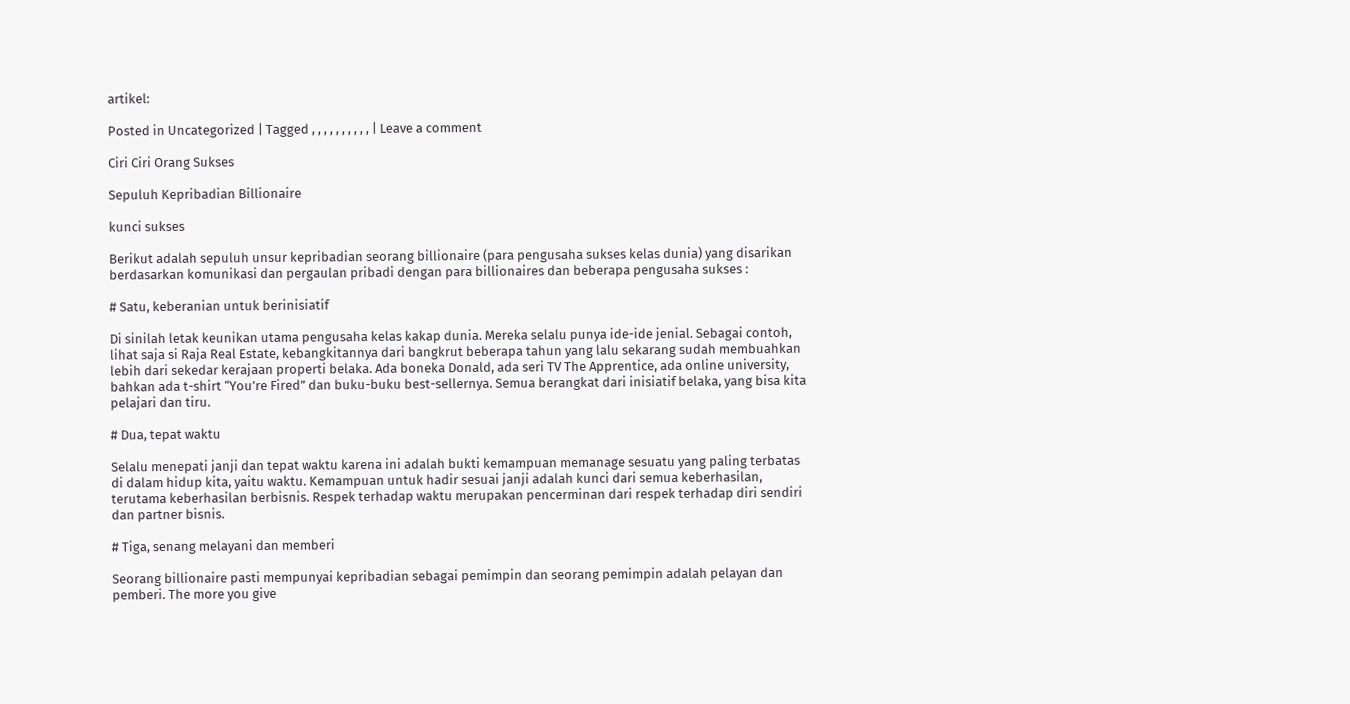artikel:

Posted in Uncategorized | Tagged , , , , , , , , , , | Leave a comment

Ciri Ciri Orang Sukses

Sepuluh Kepribadian Billionaire

kunci sukses

Berikut adalah sepuluh unsur kepribadian seorang billionaire (para pengusaha sukses kelas dunia) yang disarikan berdasarkan komunikasi dan pergaulan pribadi dengan para billionaires dan beberapa pengusaha sukses :

# Satu, keberanian untuk berinisiatif

Di sinilah letak keunikan utama pengusaha kelas kakap dunia. Mereka selalu punya ide-ide jenial. Sebagai contoh, lihat saja si Raja Real Estate, kebangkitannya dari bangkrut beberapa tahun yang lalu sekarang sudah membuahkan lebih dari sekedar kerajaan properti belaka. Ada boneka Donald, ada seri TV The Apprentice, ada online university, bahkan ada t-shirt “You’re Fired” dan buku-buku best-sellernya. Semua berangkat dari inisiatif belaka, yang bisa kita pelajari dan tiru.

# Dua, tepat waktu

Selalu menepati janji dan tepat waktu karena ini adalah bukti kemampuan memanage sesuatu yang paling terbatas di dalam hidup kita, yaitu waktu. Kemampuan untuk hadir sesuai janji adalah kunci dari semua keberhasilan, terutama keberhasilan berbisnis. Respek terhadap waktu merupakan pencerminan dari respek terhadap diri sendiri dan partner bisnis.

# Tiga, senang melayani dan memberi

Seorang billionaire pasti mempunyai kepribadian sebagai pemimpin dan seorang pemimpin adalah pelayan dan pemberi. The more you give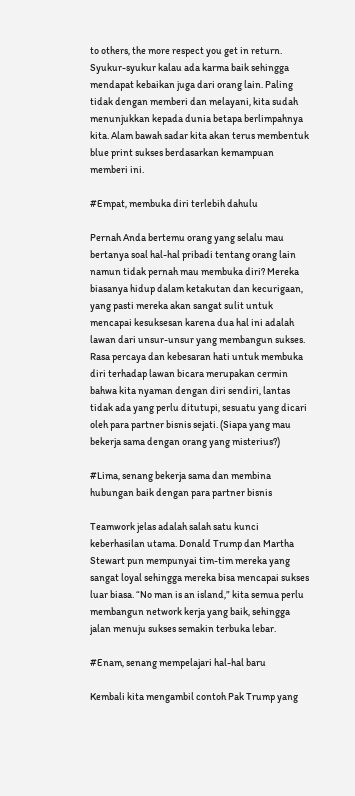to others, the more respect you get in return. Syukur-syukur kalau ada karma baik sehingga mendapat kebaikan juga dari orang lain. Paling tidak dengan memberi dan melayani, kita sudah menunjukkan kepada dunia betapa berlimpahnya kita. Alam bawah sadar kita akan terus membentuk blue print sukses berdasarkan kemampuan memberi ini.

#Empat, membuka diri terlebih dahulu

Pernah Anda bertemu orang yang selalu mau bertanya soal hal-hal pribadi tentang orang lain namun tidak pernah mau membuka diri? Mereka biasanya hidup dalam ketakutan dan kecurigaan, yang pasti mereka akan sangat sulit untuk mencapai kesuksesan karena dua hal ini adalah lawan dari unsur-unsur yang membangun sukses. Rasa percaya dan kebesaran hati untuk membuka diri terhadap lawan bicara merupakan cermin bahwa kita nyaman dengan diri sendiri, lantas tidak ada yang perlu ditutupi, sesuatu yang dicari oleh para partner bisnis sejati. (Siapa yang mau bekerja sama dengan orang yang misterius?)

#Lima, senang bekerja sama dan membina hubungan baik dengan para partner bisnis

Teamwork jelas adalah salah satu kunci keberhasilan utama. Donald Trump dan Martha Stewart pun mempunyai tim-tim mereka yang sangat loyal sehingga mereka bisa mencapai sukses luar biasa. “No man is an island,” kita semua perlu membangun network kerja yang baik, sehingga jalan menuju sukses semakin terbuka lebar.

#Enam, senang mempelajari hal-hal baru

Kembali kita mengambil contoh Pak Trump yang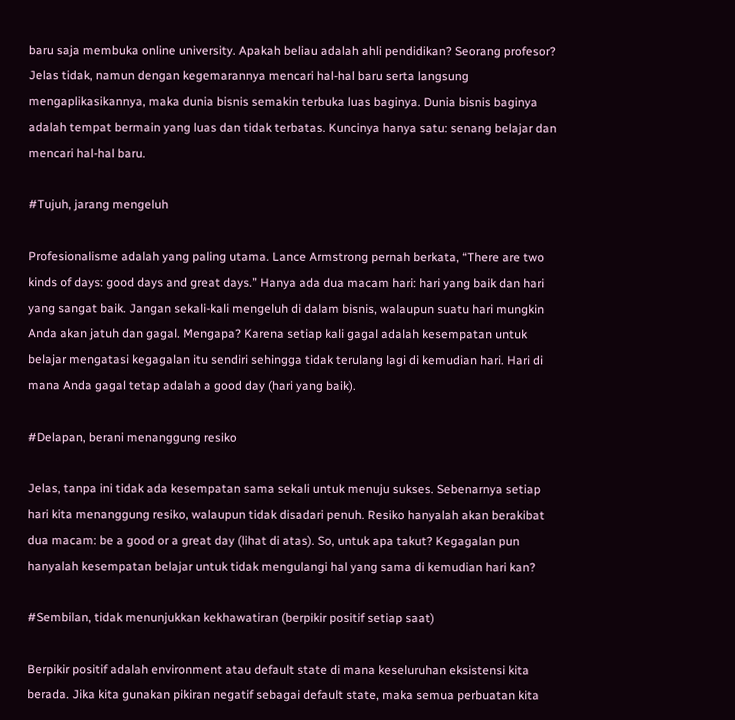baru saja membuka online university. Apakah beliau adalah ahli pendidikan? Seorang profesor? Jelas tidak, namun dengan kegemarannya mencari hal-hal baru serta langsung mengaplikasikannya, maka dunia bisnis semakin terbuka luas baginya. Dunia bisnis baginya adalah tempat bermain yang luas dan tidak terbatas. Kuncinya hanya satu: senang belajar dan mencari hal-hal baru.

#Tujuh, jarang mengeluh

Profesionalisme adalah yang paling utama. Lance Armstrong pernah berkata, “There are two kinds of days: good days and great days.” Hanya ada dua macam hari: hari yang baik dan hari yang sangat baik. Jangan sekali-kali mengeluh di dalam bisnis, walaupun suatu hari mungkin Anda akan jatuh dan gagal. Mengapa? Karena setiap kali gagal adalah kesempatan untuk belajar mengatasi kegagalan itu sendiri sehingga tidak terulang lagi di kemudian hari. Hari di mana Anda gagal tetap adalah a good day (hari yang baik).

#Delapan, berani menanggung resiko

Jelas, tanpa ini tidak ada kesempatan sama sekali untuk menuju sukses. Sebenarnya setiap hari kita menanggung resiko, walaupun tidak disadari penuh. Resiko hanyalah akan berakibat dua macam: be a good or a great day (lihat di atas). So, untuk apa takut? Kegagalan pun hanyalah kesempatan belajar untuk tidak mengulangi hal yang sama di kemudian hari kan?

#Sembilan, tidak menunjukkan kekhawatiran (berpikir positif setiap saat)

Berpikir positif adalah environment atau default state di mana keseluruhan eksistensi kita berada. Jika kita gunakan pikiran negatif sebagai default state, maka semua perbuatan kita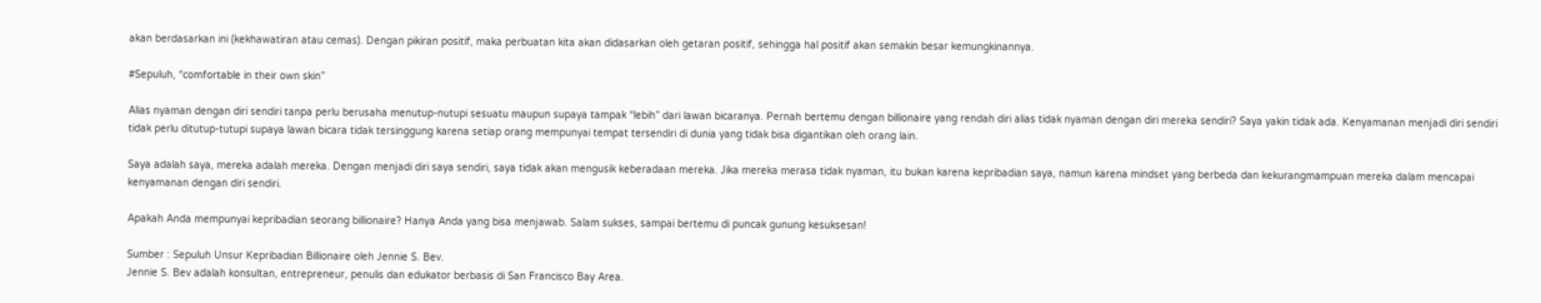akan berdasarkan ini (kekhawatiran atau cemas). Dengan pikiran positif, maka perbuatan kita akan didasarkan oleh getaran positif, sehingga hal positif akan semakin besar kemungkinannya.

#Sepuluh, “comfortable in their own skin”

Alias nyaman dengan diri sendiri tanpa perlu berusaha menutup-nutupi sesuatu maupun supaya tampak “lebih” dari lawan bicaranya. Pernah bertemu dengan billionaire yang rendah diri alias tidak nyaman dengan diri mereka sendiri? Saya yakin tidak ada. Kenyamanan menjadi diri sendiri tidak perlu ditutup-tutupi supaya lawan bicara tidak tersinggung karena setiap orang mempunyai tempat tersendiri di dunia yang tidak bisa digantikan oleh orang lain.

Saya adalah saya, mereka adalah mereka. Dengan menjadi diri saya sendiri, saya tidak akan mengusik keberadaan mereka. Jika mereka merasa tidak nyaman, itu bukan karena kepribadian saya, namun karena mindset yang berbeda dan kekurangmampuan mereka dalam mencapai kenyamanan dengan diri sendiri.

Apakah Anda mempunyai kepribadian seorang billionaire? Hanya Anda yang bisa menjawab. Salam sukses, sampai bertemu di puncak gunung kesuksesan!

Sumber : Sepuluh Unsur Kepribadian Billionaire oleh Jennie S. Bev.
Jennie S. Bev adalah konsultan, entrepreneur, penulis dan edukator berbasis di San Francisco Bay Area.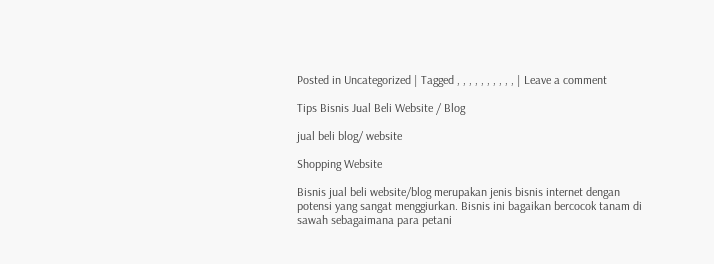Posted in Uncategorized | Tagged , , , , , , , , , , | Leave a comment

Tips Bisnis Jual Beli Website / Blog

jual beli blog/ website

Shopping Website

Bisnis jual beli website/blog merupakan jenis bisnis internet dengan potensi yang sangat menggiurkan. Bisnis ini bagaikan bercocok tanam di sawah sebagaimana para petani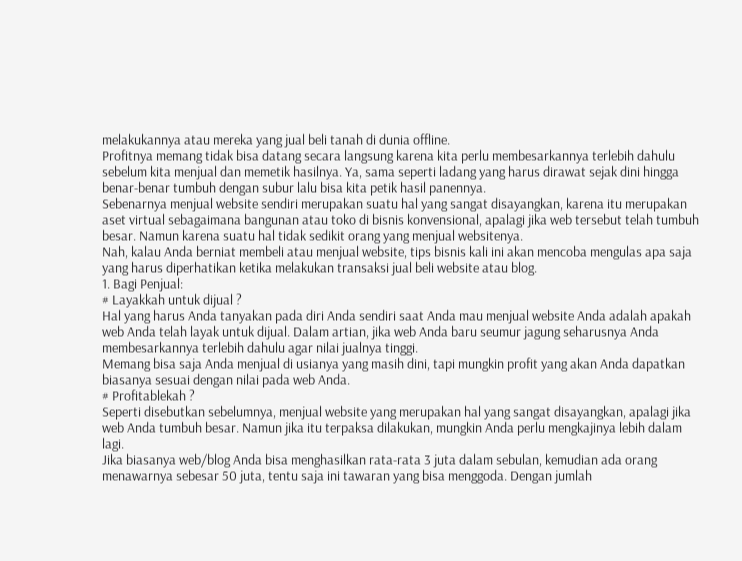melakukannya atau mereka yang jual beli tanah di dunia offline.
Profitnya memang tidak bisa datang secara langsung karena kita perlu membesarkannya terlebih dahulu sebelum kita menjual dan memetik hasilnya. Ya, sama seperti ladang yang harus dirawat sejak dini hingga benar-benar tumbuh dengan subur lalu bisa kita petik hasil panennya.
Sebenarnya menjual website sendiri merupakan suatu hal yang sangat disayangkan, karena itu merupakan aset virtual sebagaimana bangunan atau toko di bisnis konvensional, apalagi jika web tersebut telah tumbuh besar. Namun karena suatu hal tidak sedikit orang yang menjual websitenya.
Nah, kalau Anda berniat membeli atau menjual website, tips bisnis kali ini akan mencoba mengulas apa saja yang harus diperhatikan ketika melakukan transaksi jual beli website atau blog.
1. Bagi Penjual:
# Layakkah untuk dijual ?
Hal yang harus Anda tanyakan pada diri Anda sendiri saat Anda mau menjual website Anda adalah apakah web Anda telah layak untuk dijual. Dalam artian, jika web Anda baru seumur jagung seharusnya Anda membesarkannya terlebih dahulu agar nilai jualnya tinggi.
Memang bisa saja Anda menjual di usianya yang masih dini, tapi mungkin profit yang akan Anda dapatkan biasanya sesuai dengan nilai pada web Anda.
# Profitablekah ?
Seperti disebutkan sebelumnya, menjual website yang merupakan hal yang sangat disayangkan, apalagi jika web Anda tumbuh besar. Namun jika itu terpaksa dilakukan, mungkin Anda perlu mengkajinya lebih dalam lagi.
Jika biasanya web/blog Anda bisa menghasilkan rata-rata 3 juta dalam sebulan, kemudian ada orang menawarnya sebesar 50 juta, tentu saja ini tawaran yang bisa menggoda. Dengan jumlah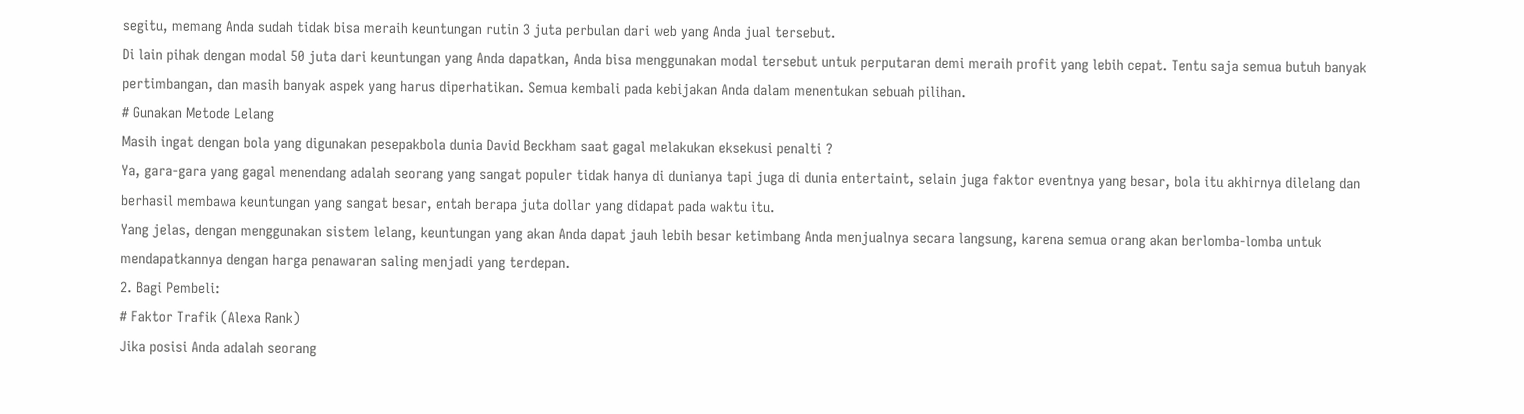segitu, memang Anda sudah tidak bisa meraih keuntungan rutin 3 juta perbulan dari web yang Anda jual tersebut.
Di lain pihak dengan modal 50 juta dari keuntungan yang Anda dapatkan, Anda bisa menggunakan modal tersebut untuk perputaran demi meraih profit yang lebih cepat. Tentu saja semua butuh banyak pertimbangan, dan masih banyak aspek yang harus diperhatikan. Semua kembali pada kebijakan Anda dalam menentukan sebuah pilihan.
# Gunakan Metode Lelang
Masih ingat dengan bola yang digunakan pesepakbola dunia David Beckham saat gagal melakukan eksekusi penalti ?
Ya, gara-gara yang gagal menendang adalah seorang yang sangat populer tidak hanya di dunianya tapi juga di dunia entertaint, selain juga faktor eventnya yang besar, bola itu akhirnya dilelang dan berhasil membawa keuntungan yang sangat besar, entah berapa juta dollar yang didapat pada waktu itu.
Yang jelas, dengan menggunakan sistem lelang, keuntungan yang akan Anda dapat jauh lebih besar ketimbang Anda menjualnya secara langsung, karena semua orang akan berlomba-lomba untuk mendapatkannya dengan harga penawaran saling menjadi yang terdepan.
2. Bagi Pembeli:
# Faktor Trafik (Alexa Rank)
Jika posisi Anda adalah seorang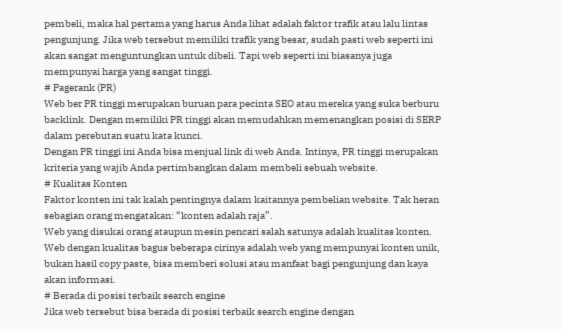pembeli, maka hal pertama yang harus Anda lihat adalah faktor trafik atau lalu lintas pengunjung. Jika web tersebut memiliki trafik yang besar, sudah pasti web seperti ini akan sangat menguntungkan untuk dibeli. Tapi web seperti ini biasanya juga mempunyai harga yang sangat tinggi.
# Pagerank (PR)
Web ber PR tinggi merupakan buruan para pecinta SEO atau mereka yang suka berburu backlink. Dengan memiliki PR tinggi akan memudahkan memenangkan posisi di SERP dalam perebutan suatu kata kunci.
Dengan PR tinggi ini Anda bisa menjual link di web Anda. Intinya, PR tinggi merupakan kriteria yang wajib Anda pertimbangkan dalam membeli sebuah website.
# Kualitas Konten
Faktor konten ini tak kalah pentingnya dalam kaitannya pembelian website. Tak heran sebagian orang mengatakan: “konten adalah raja”.
Web yang disukai orang ataupun mesin pencari salah satunya adalah kualitas konten. Web dengan kualitas bagus beberapa cirinya adalah web yang mempunyai konten unik, bukan hasil copy paste, bisa memberi solusi atau manfaat bagi pengunjung dan kaya akan informasi.
# Berada di posisi terbaik search engine
Jika web tersebut bisa berada di posisi terbaik search engine dengan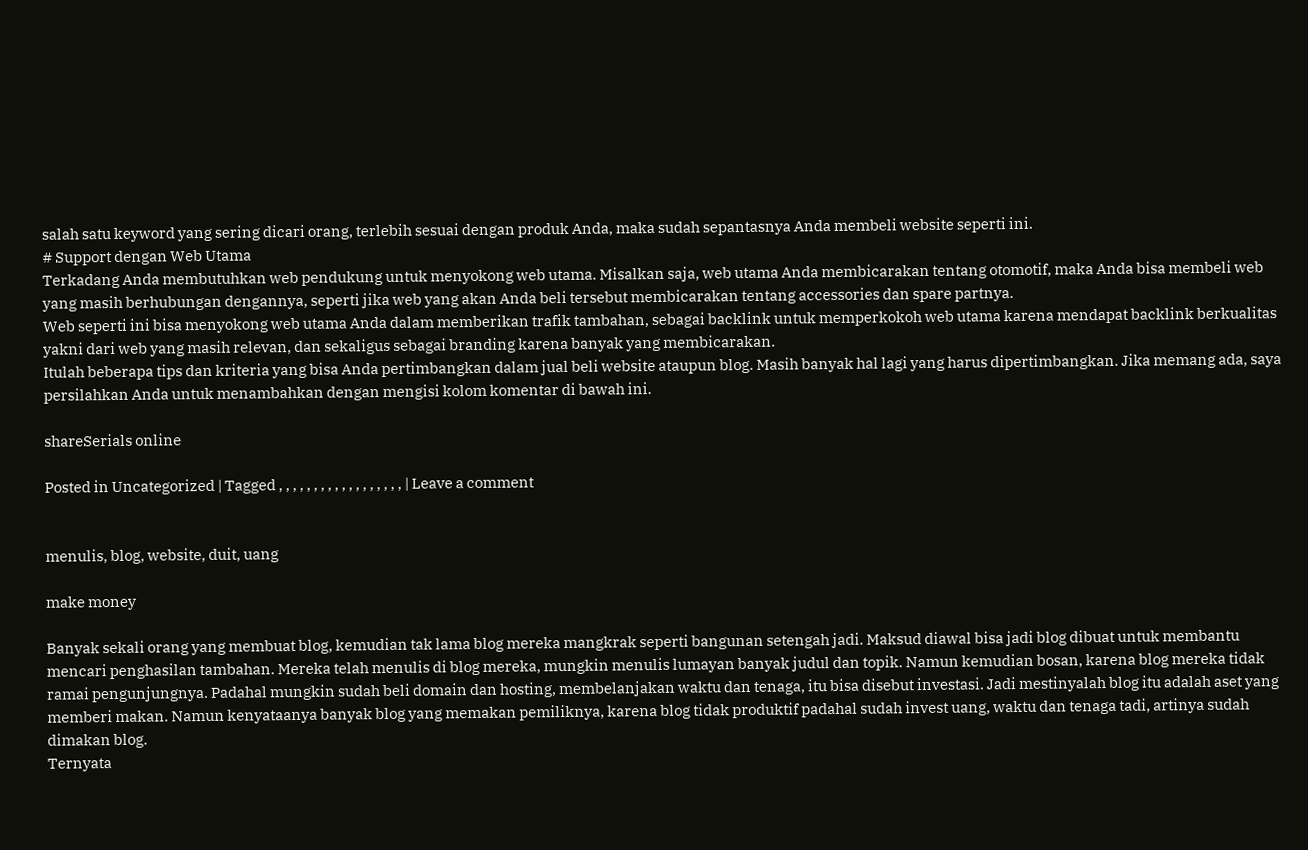salah satu keyword yang sering dicari orang, terlebih sesuai dengan produk Anda, maka sudah sepantasnya Anda membeli website seperti ini.
# Support dengan Web Utama
Terkadang Anda membutuhkan web pendukung untuk menyokong web utama. Misalkan saja, web utama Anda membicarakan tentang otomotif, maka Anda bisa membeli web yang masih berhubungan dengannya, seperti jika web yang akan Anda beli tersebut membicarakan tentang accessories dan spare partnya.
Web seperti ini bisa menyokong web utama Anda dalam memberikan trafik tambahan, sebagai backlink untuk memperkokoh web utama karena mendapat backlink berkualitas yakni dari web yang masih relevan, dan sekaligus sebagai branding karena banyak yang membicarakan.
Itulah beberapa tips dan kriteria yang bisa Anda pertimbangkan dalam jual beli website ataupun blog. Masih banyak hal lagi yang harus dipertimbangkan. Jika memang ada, saya persilahkan Anda untuk menambahkan dengan mengisi kolom komentar di bawah ini.

shareSerials online

Posted in Uncategorized | Tagged , , , , , , , , , , , , , , , , , , | Leave a comment


menulis, blog, website, duit, uang

make money

Banyak sekali orang yang membuat blog, kemudian tak lama blog mereka mangkrak seperti bangunan setengah jadi. Maksud diawal bisa jadi blog dibuat untuk membantu mencari penghasilan tambahan. Mereka telah menulis di blog mereka, mungkin menulis lumayan banyak judul dan topik. Namun kemudian bosan, karena blog mereka tidak ramai pengunjungnya. Padahal mungkin sudah beli domain dan hosting, membelanjakan waktu dan tenaga, itu bisa disebut investasi. Jadi mestinyalah blog itu adalah aset yang memberi makan. Namun kenyataanya banyak blog yang memakan pemiliknya, karena blog tidak produktif padahal sudah invest uang, waktu dan tenaga tadi, artinya sudah dimakan blog.
Ternyata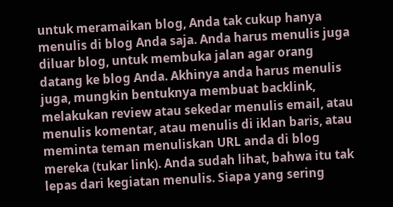untuk meramaikan blog, Anda tak cukup hanya menulis di blog Anda saja. Anda harus menulis juga diluar blog, untuk membuka jalan agar orang datang ke blog Anda. Akhinya anda harus menulis juga, mungkin bentuknya membuat backlink, melakukan review atau sekedar menulis email, atau menulis komentar, atau menulis di iklan baris, atau meminta teman menuliskan URL anda di blog mereka (tukar link). Anda sudah lihat, bahwa itu tak lepas dari kegiatan menulis. Siapa yang sering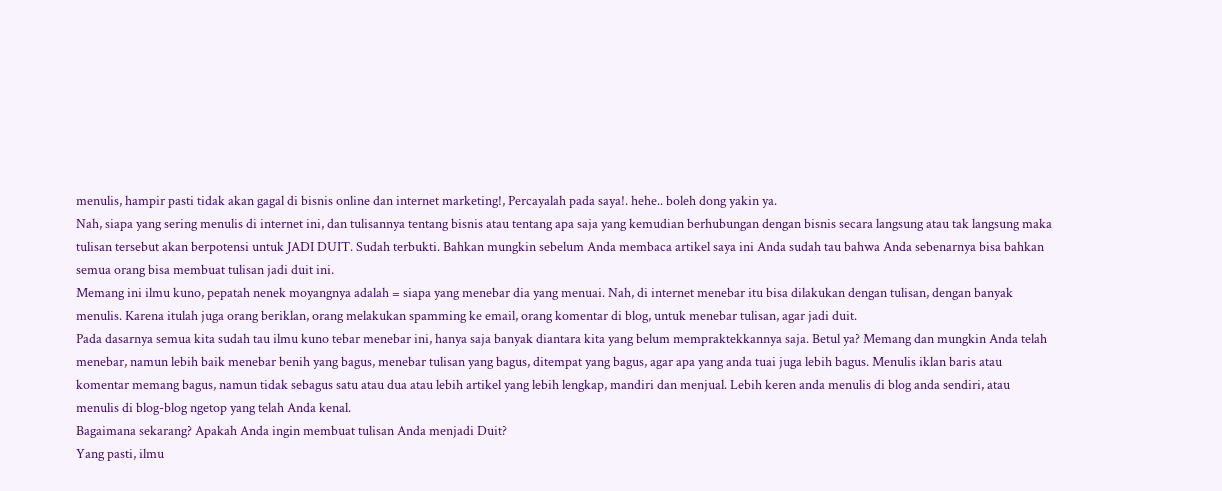menulis, hampir pasti tidak akan gagal di bisnis online dan internet marketing!, Percayalah pada saya!. hehe.. boleh dong yakin ya.
Nah, siapa yang sering menulis di internet ini, dan tulisannya tentang bisnis atau tentang apa saja yang kemudian berhubungan dengan bisnis secara langsung atau tak langsung maka tulisan tersebut akan berpotensi untuk JADI DUIT. Sudah terbukti. Bahkan mungkin sebelum Anda membaca artikel saya ini Anda sudah tau bahwa Anda sebenarnya bisa bahkan semua orang bisa membuat tulisan jadi duit ini.
Memang ini ilmu kuno, pepatah nenek moyangnya adalah = siapa yang menebar dia yang menuai. Nah, di internet menebar itu bisa dilakukan dengan tulisan, dengan banyak menulis. Karena itulah juga orang beriklan, orang melakukan spamming ke email, orang komentar di blog, untuk menebar tulisan, agar jadi duit.
Pada dasarnya semua kita sudah tau ilmu kuno tebar menebar ini, hanya saja banyak diantara kita yang belum mempraktekkannya saja. Betul ya? Memang dan mungkin Anda telah menebar, namun lebih baik menebar benih yang bagus, menebar tulisan yang bagus, ditempat yang bagus, agar apa yang anda tuai juga lebih bagus. Menulis iklan baris atau komentar memang bagus, namun tidak sebagus satu atau dua atau lebih artikel yang lebih lengkap, mandiri dan menjual. Lebih keren anda menulis di blog anda sendiri, atau menulis di blog-blog ngetop yang telah Anda kenal.
Bagaimana sekarang? Apakah Anda ingin membuat tulisan Anda menjadi Duit?
Yang pasti, ilmu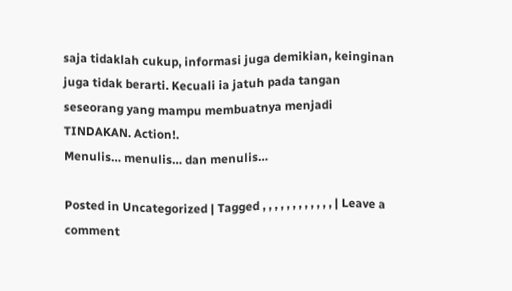saja tidaklah cukup, informasi juga demikian, keinginan juga tidak berarti. Kecuali ia jatuh pada tangan seseorang yang mampu membuatnya menjadi TINDAKAN. Action!.
Menulis… menulis… dan menulis…

Posted in Uncategorized | Tagged , , , , , , , , , , , , | Leave a comment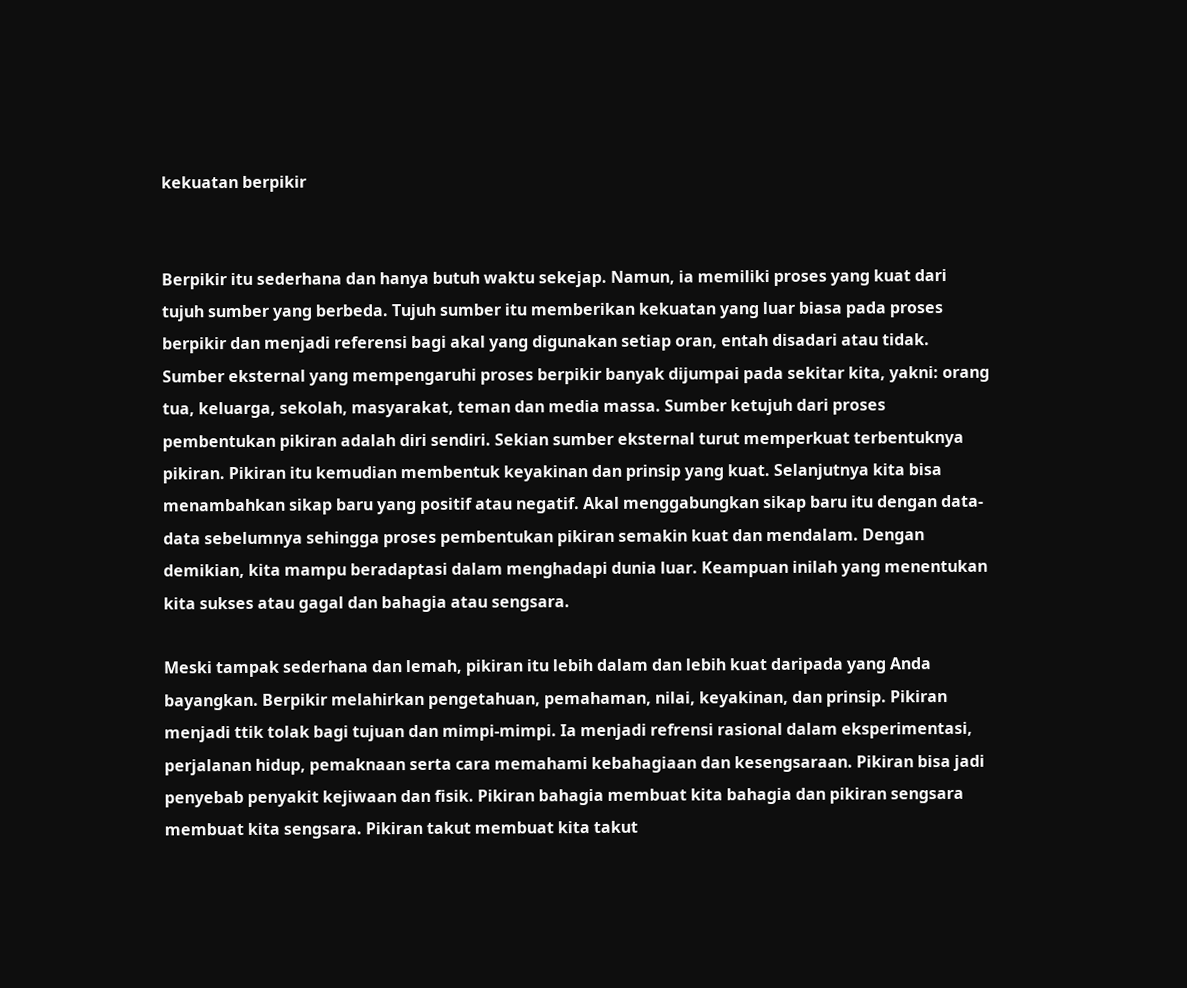kekuatan berpikir


Berpikir itu sederhana dan hanya butuh waktu sekejap. Namun, ia memiliki proses yang kuat dari tujuh sumber yang berbeda. Tujuh sumber itu memberikan kekuatan yang luar biasa pada proses berpikir dan menjadi referensi bagi akal yang digunakan setiap oran, entah disadari atau tidak. Sumber eksternal yang mempengaruhi proses berpikir banyak dijumpai pada sekitar kita, yakni: orang tua, keluarga, sekolah, masyarakat, teman dan media massa. Sumber ketujuh dari proses pembentukan pikiran adalah diri sendiri. Sekian sumber eksternal turut memperkuat terbentuknya pikiran. Pikiran itu kemudian membentuk keyakinan dan prinsip yang kuat. Selanjutnya kita bisa menambahkan sikap baru yang positif atau negatif. Akal menggabungkan sikap baru itu dengan data-data sebelumnya sehingga proses pembentukan pikiran semakin kuat dan mendalam. Dengan demikian, kita mampu beradaptasi dalam menghadapi dunia luar. Keampuan inilah yang menentukan kita sukses atau gagal dan bahagia atau sengsara.

Meski tampak sederhana dan lemah, pikiran itu lebih dalam dan lebih kuat daripada yang Anda bayangkan. Berpikir melahirkan pengetahuan, pemahaman, nilai, keyakinan, dan prinsip. Pikiran menjadi ttik tolak bagi tujuan dan mimpi-mimpi. Ia menjadi refrensi rasional dalam eksperimentasi, perjalanan hidup, pemaknaan serta cara memahami kebahagiaan dan kesengsaraan. Pikiran bisa jadi penyebab penyakit kejiwaan dan fisik. Pikiran bahagia membuat kita bahagia dan pikiran sengsara membuat kita sengsara. Pikiran takut membuat kita takut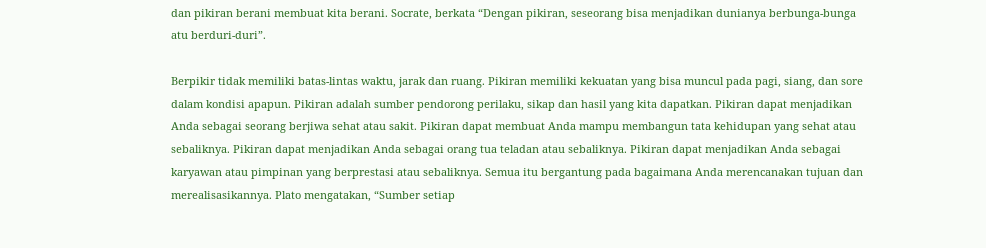dan pikiran berani membuat kita berani. Socrate, berkata “Dengan pikiran, seseorang bisa menjadikan dunianya berbunga-bunga atu berduri-duri”.

Berpikir tidak memiliki batas-lintas waktu, jarak dan ruang. Pikiran memiliki kekuatan yang bisa muncul pada pagi, siang, dan sore dalam kondisi apapun. Pikiran adalah sumber pendorong perilaku, sikap dan hasil yang kita dapatkan. Pikiran dapat menjadikan Anda sebagai seorang berjiwa sehat atau sakit. Pikiran dapat membuat Anda mampu membangun tata kehidupan yang sehat atau sebaliknya. Pikiran dapat menjadikan Anda sebagai orang tua teladan atau sebaliknya. Pikiran dapat menjadikan Anda sebagai karyawan atau pimpinan yang berprestasi atau sebaliknya. Semua itu bergantung pada bagaimana Anda merencanakan tujuan dan merealisasikannya. Plato mengatakan, “Sumber setiap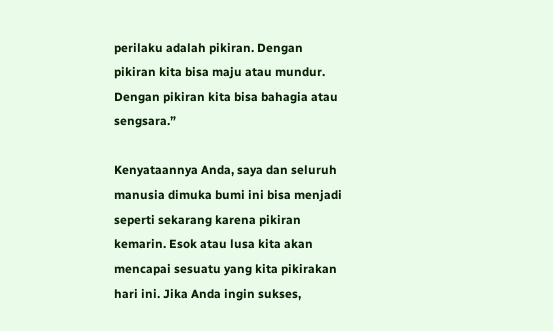perilaku adalah pikiran. Dengan pikiran kita bisa maju atau mundur. Dengan pikiran kita bisa bahagia atau sengsara.”

Kenyataannya Anda, saya dan seluruh manusia dimuka bumi ini bisa menjadi seperti sekarang karena pikiran kemarin. Esok atau lusa kita akan mencapai sesuatu yang kita pikirakan hari ini. Jika Anda ingin sukses,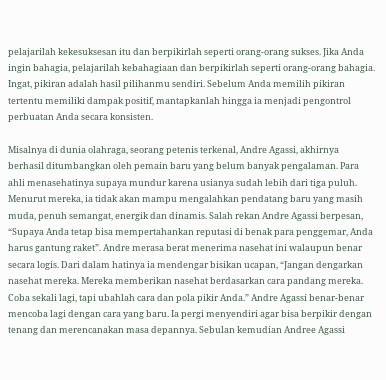pelajarilah kekesuksesan itu dan berpikirlah seperti orang-orang sukses. Jika Anda ingin bahagia, pelajarilah kebahagiaan dan berpikirlah seperti orang-orang bahagia. Ingat, pikiran adalah hasil pilihanmu sendiri. Sebelum Anda memilih pikiran tertentu memiliki dampak positif, mantapkanlah hingga ia menjadi pengontrol perbuatan Anda secara konsisten.

Misalnya di dunia olahraga, seorang petenis terkenal, Andre Agassi, akhirnya berhasil ditumbangkan oleh pemain baru yang belum banyak pengalaman. Para ahli menasehatinya supaya mundur karena usianya sudah lebih dari tiga puluh. Menurut mereka, ia tidak akan mampu mengalahkan pendatang baru yang masih muda, penuh semangat, energik dan dinamis. Salah rekan Andre Agassi berpesan, “Supaya Anda tetap bisa mempertahankan reputasi di benak para penggemar, Anda harus gantung raket”. Andre merasa berat menerima nasehat ini walaupun benar secara logis. Dari dalam hatinya ia mendengar bisikan ucapan, “Jangan dengarkan nasehat mereka. Mereka memberikan nasehat berdasarkan cara pandang mereka. Coba sekali lagi, tapi ubahlah cara dan pola pikir Anda.” Andre Agassi benar-benar mencoba lagi dengan cara yang baru. Ia pergi menyendiri agar bisa berpikir dengan tenang dan merencanakan masa depannya. Sebulan kemudian Andree Agassi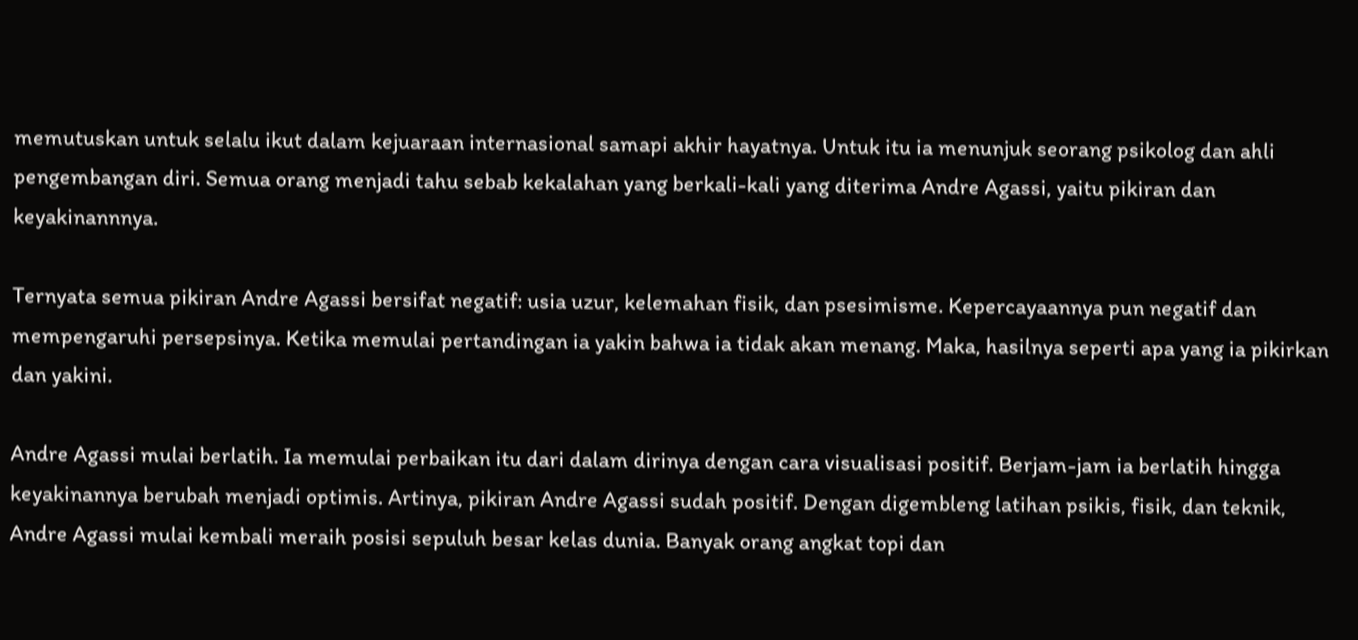memutuskan untuk selalu ikut dalam kejuaraan internasional samapi akhir hayatnya. Untuk itu ia menunjuk seorang psikolog dan ahli pengembangan diri. Semua orang menjadi tahu sebab kekalahan yang berkali-kali yang diterima Andre Agassi, yaitu pikiran dan keyakinannnya.

Ternyata semua pikiran Andre Agassi bersifat negatif: usia uzur, kelemahan fisik, dan psesimisme. Kepercayaannya pun negatif dan mempengaruhi persepsinya. Ketika memulai pertandingan ia yakin bahwa ia tidak akan menang. Maka, hasilnya seperti apa yang ia pikirkan dan yakini.

Andre Agassi mulai berlatih. Ia memulai perbaikan itu dari dalam dirinya dengan cara visualisasi positif. Berjam-jam ia berlatih hingga keyakinannya berubah menjadi optimis. Artinya, pikiran Andre Agassi sudah positif. Dengan digembleng latihan psikis, fisik, dan teknik, Andre Agassi mulai kembali meraih posisi sepuluh besar kelas dunia. Banyak orang angkat topi dan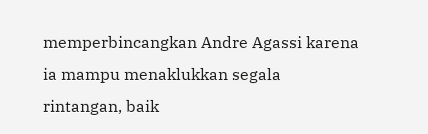memperbincangkan Andre Agassi karena ia mampu menaklukkan segala rintangan, baik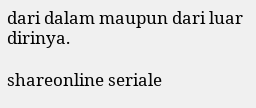dari dalam maupun dari luar dirinya.

shareonline seriale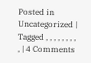Posted in Uncategorized | Tagged , , , , , , , , , | 4 Comments